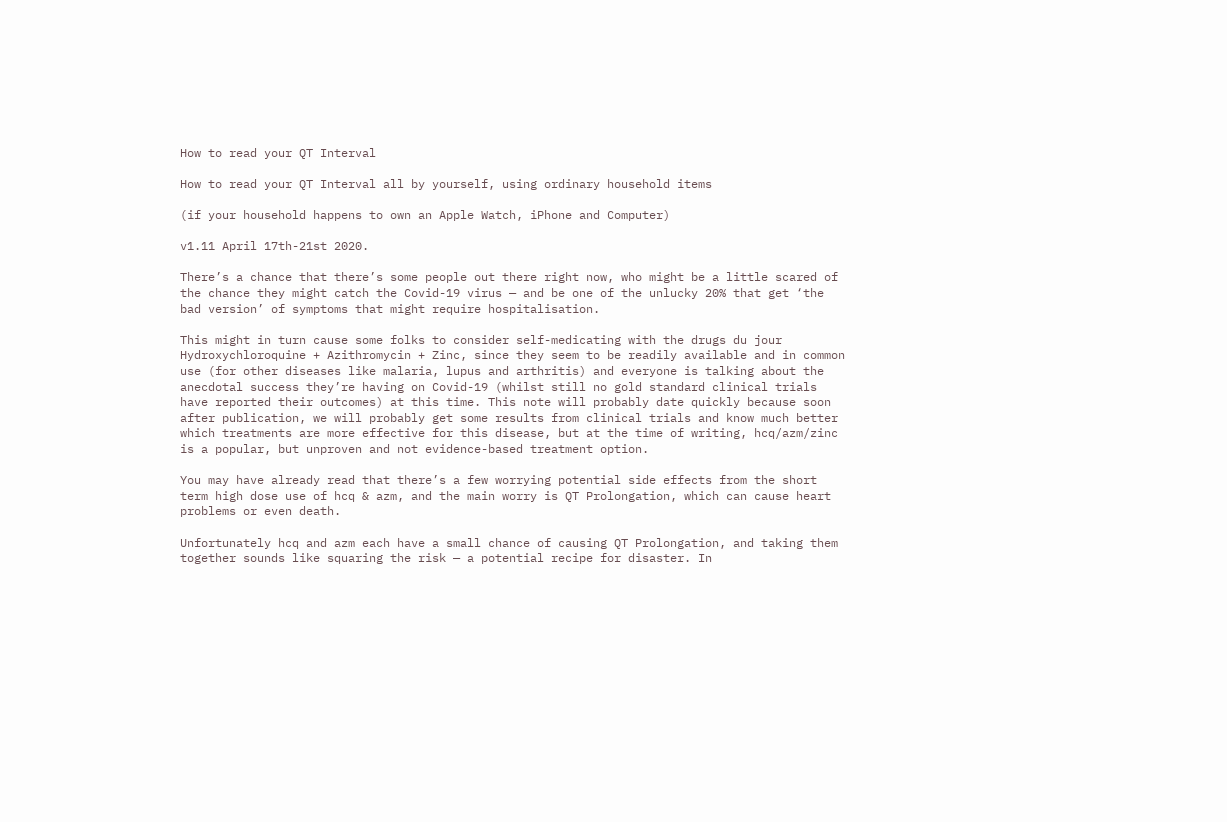How to read your QT Interval

How to read your QT Interval all by yourself, using ordinary household items

(if your household happens to own an Apple Watch, iPhone and Computer)

v1.11 April 17th-21st 2020.

There’s a chance that there’s some people out there right now, who might be a little scared of the chance they might catch the Covid-19 virus — and be one of the unlucky 20% that get ‘the bad version’ of symptoms that might require hospitalisation.

This might in turn cause some folks to consider self-medicating with the drugs du jour Hydroxychloroquine + Azithromycin + Zinc, since they seem to be readily available and in common use (for other diseases like malaria, lupus and arthritis) and everyone is talking about the anecdotal success they’re having on Covid-19 (whilst still no gold standard clinical trials have reported their outcomes) at this time. This note will probably date quickly because soon after publication, we will probably get some results from clinical trials and know much better which treatments are more effective for this disease, but at the time of writing, hcq/azm/zinc is a popular, but unproven and not evidence-based treatment option.

You may have already read that there’s a few worrying potential side effects from the short term high dose use of hcq & azm, and the main worry is QT Prolongation, which can cause heart problems or even death.

Unfortunately hcq and azm each have a small chance of causing QT Prolongation, and taking them together sounds like squaring the risk — a potential recipe for disaster. In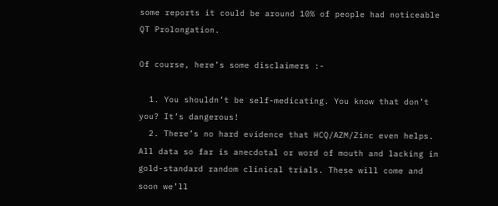some reports it could be around 10% of people had noticeable QT Prolongation.

Of course, here’s some disclaimers :-

  1. You shouldn’t be self-medicating. You know that don’t you? It’s dangerous!
  2. There’s no hard evidence that HCQ/AZM/Zinc even helps. All data so far is anecdotal or word of mouth and lacking in gold-standard random clinical trials. These will come and soon we’ll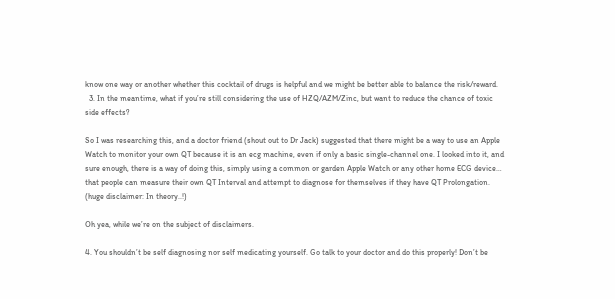know one way or another whether this cocktail of drugs is helpful and we might be better able to balance the risk/reward.
  3. In the meantime, what if you’re still considering the use of HZQ/AZM/Zinc, but want to reduce the chance of toxic side effects?

So I was researching this, and a doctor friend (shout out to Dr Jack) suggested that there might be a way to use an Apple Watch to monitor your own QT because it is an ecg machine, even if only a basic single-channel one. I looked into it, and sure enough, there is a way of doing this, simply using a common or garden Apple Watch or any other home ECG device… that people can measure their own QT Interval and attempt to diagnose for themselves if they have QT Prolongation. (huge disclaimer: In theory..!)

Oh yea, while we’re on the subject of disclaimers.

4. You shouldn’t be self diagnosing nor self medicating yourself. Go talk to your doctor and do this properly! Don’t be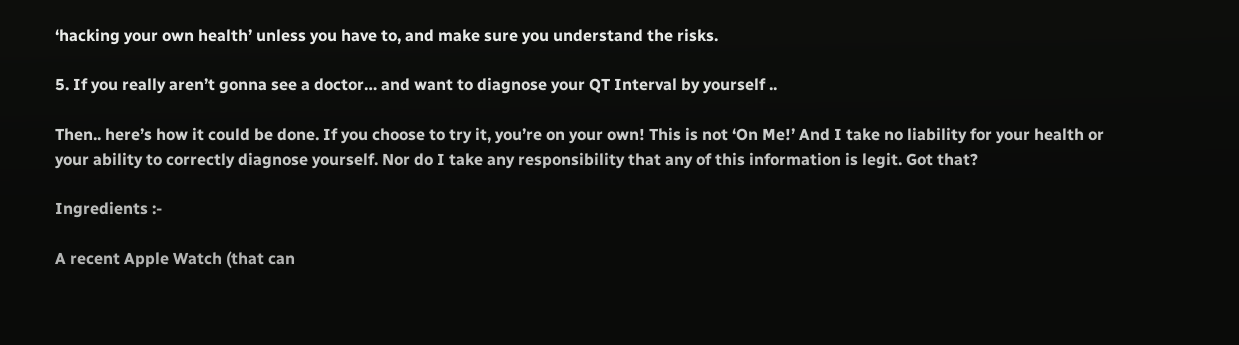‘hacking your own health’ unless you have to, and make sure you understand the risks.

5. If you really aren’t gonna see a doctor… and want to diagnose your QT Interval by yourself ..

Then.. here’s how it could be done. If you choose to try it, you’re on your own! This is not ‘On Me!’ And I take no liability for your health or your ability to correctly diagnose yourself. Nor do I take any responsibility that any of this information is legit. Got that?

Ingredients :-

A recent Apple Watch (that can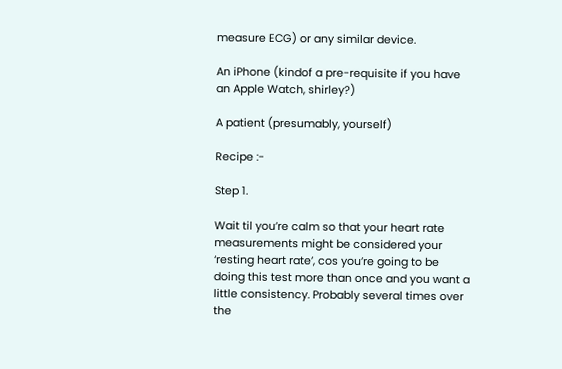measure ECG) or any similar device.

An iPhone (kindof a pre-requisite if you have an Apple Watch, shirley?)

A patient (presumably, yourself)

Recipe :-

Step 1.

Wait til you’re calm so that your heart rate measurements might be considered your ‘resting heart rate’, cos you’re going to be doing this test more than once and you want a little consistency. Probably several times over the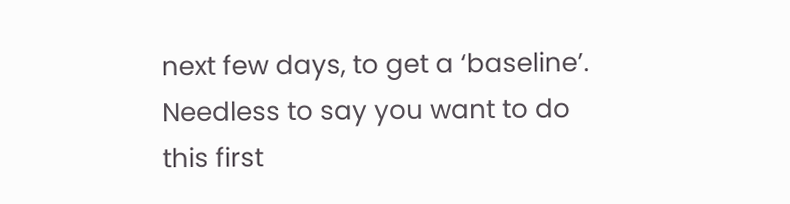next few days, to get a ‘baseline’. Needless to say you want to do this first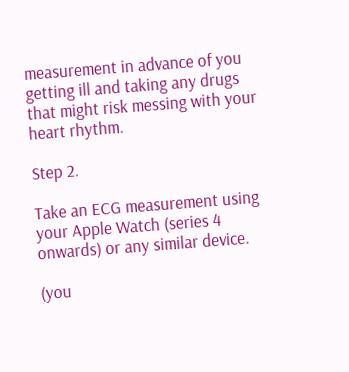measurement in advance of you getting ill and taking any drugs that might risk messing with your heart rhythm.

Step 2.

Take an ECG measurement using your Apple Watch (series 4 onwards) or any similar device.

(you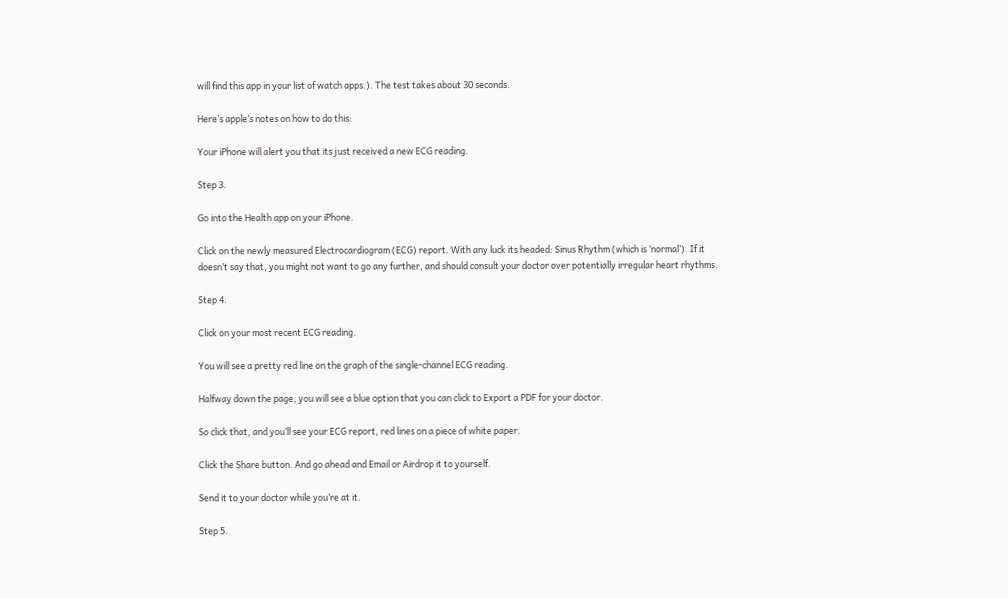will find this app in your list of watch apps.). The test takes about 30 seconds.

Here’s apple’s notes on how to do this:

Your iPhone will alert you that its just received a new ECG reading.

Step 3.

Go into the Health app on your iPhone.

Click on the newly measured Electrocardiogram (ECG) report. With any luck its headed: Sinus Rhythm (which is ‘normal’). If it doesn’t say that, you might not want to go any further, and should consult your doctor over potentially irregular heart rhythms.

Step 4.

Click on your most recent ECG reading.

You will see a pretty red line on the graph of the single-channel ECG reading.

Halfway down the page, you will see a blue option that you can click to Export a PDF for your doctor.

So click that, and you’ll see your ECG report, red lines on a piece of white paper.

Click the Share button. And go ahead and Email or Airdrop it to yourself.

Send it to your doctor while you’re at it.

Step 5.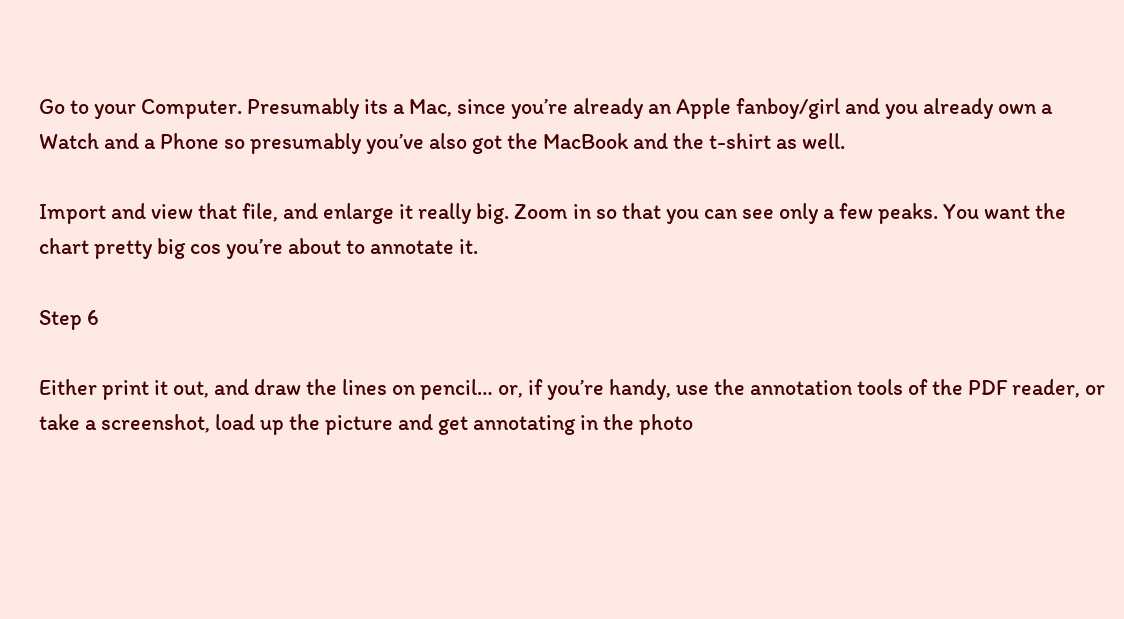Go to your Computer. Presumably its a Mac, since you’re already an Apple fanboy/girl and you already own a Watch and a Phone so presumably you’ve also got the MacBook and the t-shirt as well.

Import and view that file, and enlarge it really big. Zoom in so that you can see only a few peaks. You want the chart pretty big cos you’re about to annotate it.

Step 6

Either print it out, and draw the lines on pencil… or, if you’re handy, use the annotation tools of the PDF reader, or take a screenshot, load up the picture and get annotating in the photo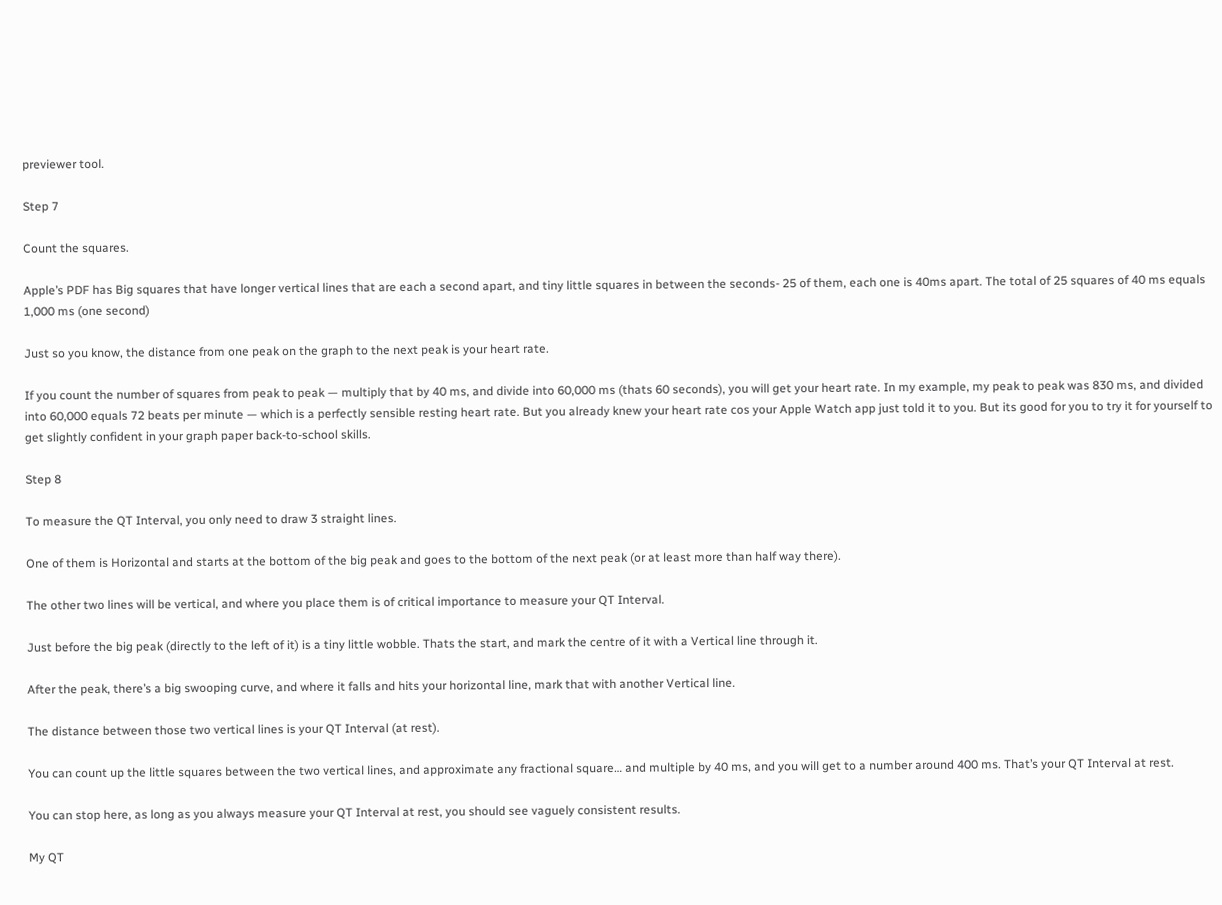previewer tool.

Step 7

Count the squares.

Apple’s PDF has Big squares that have longer vertical lines that are each a second apart, and tiny little squares in between the seconds- 25 of them, each one is 40ms apart. The total of 25 squares of 40 ms equals 1,000 ms (one second)

Just so you know, the distance from one peak on the graph to the next peak is your heart rate.

If you count the number of squares from peak to peak — multiply that by 40 ms, and divide into 60,000 ms (thats 60 seconds), you will get your heart rate. In my example, my peak to peak was 830 ms, and divided into 60,000 equals 72 beats per minute — which is a perfectly sensible resting heart rate. But you already knew your heart rate cos your Apple Watch app just told it to you. But its good for you to try it for yourself to get slightly confident in your graph paper back-to-school skills.

Step 8

To measure the QT Interval, you only need to draw 3 straight lines.

One of them is Horizontal and starts at the bottom of the big peak and goes to the bottom of the next peak (or at least more than half way there).

The other two lines will be vertical, and where you place them is of critical importance to measure your QT Interval.

Just before the big peak (directly to the left of it) is a tiny little wobble. Thats the start, and mark the centre of it with a Vertical line through it.

After the peak, there’s a big swooping curve, and where it falls and hits your horizontal line, mark that with another Vertical line.

The distance between those two vertical lines is your QT Interval (at rest).

You can count up the little squares between the two vertical lines, and approximate any fractional square… and multiple by 40 ms, and you will get to a number around 400 ms. That’s your QT Interval at rest.

You can stop here, as long as you always measure your QT Interval at rest, you should see vaguely consistent results.

My QT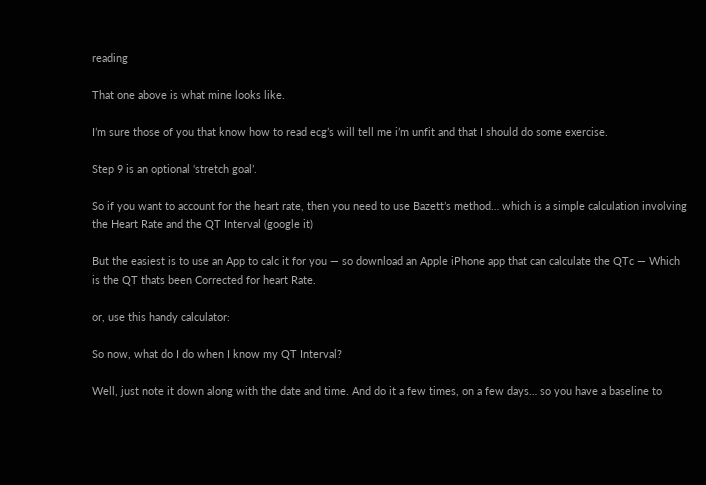reading

That one above is what mine looks like.

I’m sure those of you that know how to read ecg’s will tell me i’m unfit and that I should do some exercise.

Step 9 is an optional ‘stretch goal’.

So if you want to account for the heart rate, then you need to use Bazett’s method… which is a simple calculation involving the Heart Rate and the QT Interval (google it)

But the easiest is to use an App to calc it for you — so download an Apple iPhone app that can calculate the QTc — Which is the QT thats been Corrected for heart Rate.

or, use this handy calculator:

So now, what do I do when I know my QT Interval?

Well, just note it down along with the date and time. And do it a few times, on a few days… so you have a baseline to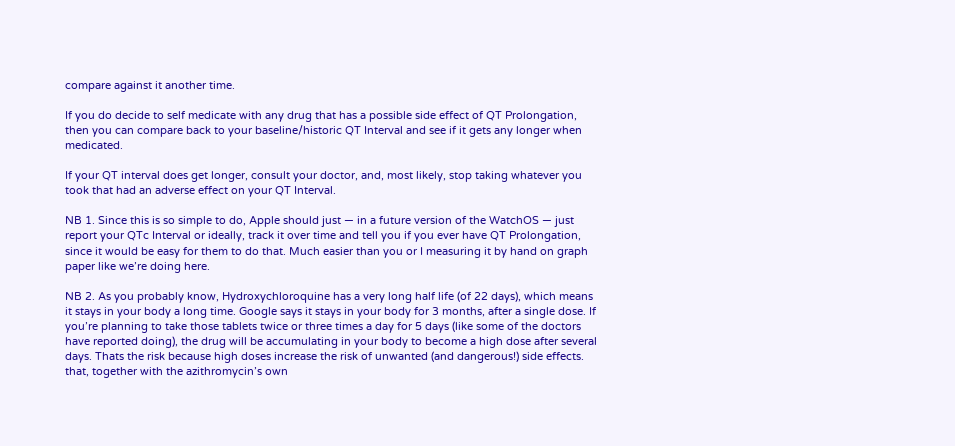compare against it another time.

If you do decide to self medicate with any drug that has a possible side effect of QT Prolongation, then you can compare back to your baseline/historic QT Interval and see if it gets any longer when medicated.

If your QT interval does get longer, consult your doctor, and, most likely, stop taking whatever you took that had an adverse effect on your QT Interval.

NB 1. Since this is so simple to do, Apple should just — in a future version of the WatchOS — just report your QTc Interval or ideally, track it over time and tell you if you ever have QT Prolongation, since it would be easy for them to do that. Much easier than you or I measuring it by hand on graph paper like we’re doing here.

NB 2. As you probably know, Hydroxychloroquine has a very long half life (of 22 days), which means it stays in your body a long time. Google says it stays in your body for 3 months, after a single dose. If you’re planning to take those tablets twice or three times a day for 5 days (like some of the doctors have reported doing), the drug will be accumulating in your body to become a high dose after several days. Thats the risk because high doses increase the risk of unwanted (and dangerous!) side effects. that, together with the azithromycin’s own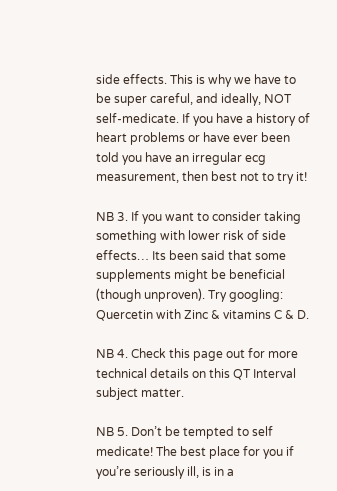side effects. This is why we have to be super careful, and ideally, NOT self-medicate. If you have a history of heart problems or have ever been told you have an irregular ecg measurement, then best not to try it!

NB 3. If you want to consider taking something with lower risk of side effects… Its been said that some supplements might be beneficial (though unproven). Try googling: Quercetin with Zinc & vitamins C & D.

NB 4. Check this page out for more technical details on this QT Interval subject matter.

NB 5. Don’t be tempted to self medicate! The best place for you if you’re seriously ill, is in a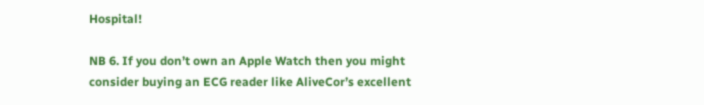Hospital!

NB 6. If you don’t own an Apple Watch then you might consider buying an ECG reader like AliveCor’s excellent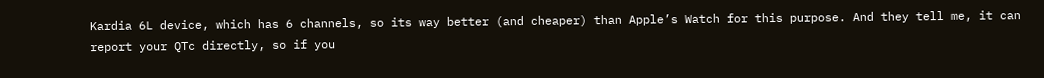Kardia 6L device, which has 6 channels, so its way better (and cheaper) than Apple’s Watch for this purpose. And they tell me, it can report your QTc directly, so if you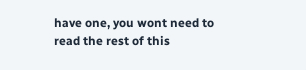have one, you wont need to read the rest of this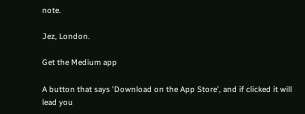note.

Jez, London.

Get the Medium app

A button that says 'Download on the App Store', and if clicked it will lead you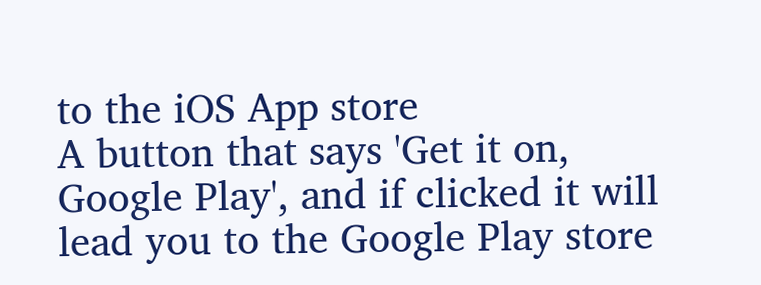to the iOS App store
A button that says 'Get it on, Google Play', and if clicked it will lead you to the Google Play store